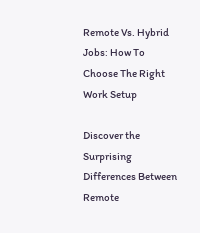Remote Vs. Hybrid Jobs: How To Choose The Right Work Setup

Discover the Surprising Differences Between Remote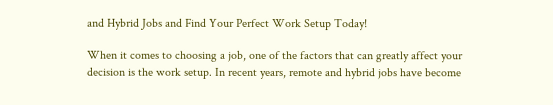and Hybrid Jobs and Find Your Perfect Work Setup Today!

When it comes to choosing a job, one of the factors that can greatly affect your decision is the work setup. In recent years, remote and hybrid jobs have become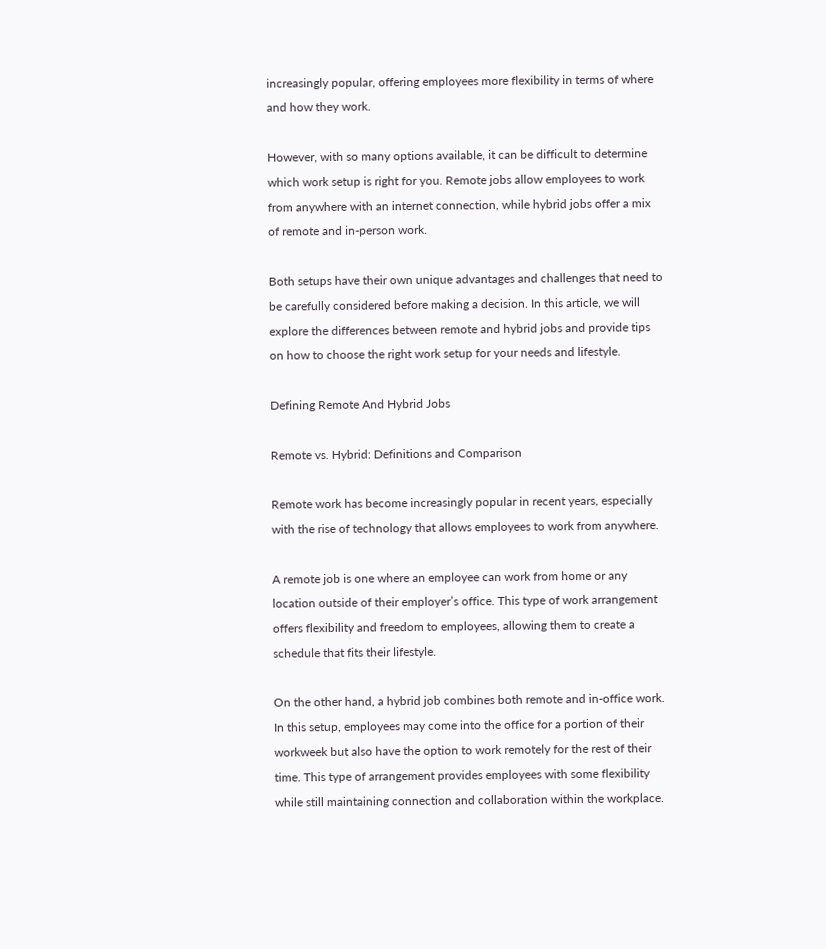increasingly popular, offering employees more flexibility in terms of where and how they work.

However, with so many options available, it can be difficult to determine which work setup is right for you. Remote jobs allow employees to work from anywhere with an internet connection, while hybrid jobs offer a mix of remote and in-person work.

Both setups have their own unique advantages and challenges that need to be carefully considered before making a decision. In this article, we will explore the differences between remote and hybrid jobs and provide tips on how to choose the right work setup for your needs and lifestyle.

Defining Remote And Hybrid Jobs

Remote vs. Hybrid: Definitions and Comparison

Remote work has become increasingly popular in recent years, especially with the rise of technology that allows employees to work from anywhere.

A remote job is one where an employee can work from home or any location outside of their employer’s office. This type of work arrangement offers flexibility and freedom to employees, allowing them to create a schedule that fits their lifestyle.

On the other hand, a hybrid job combines both remote and in-office work. In this setup, employees may come into the office for a portion of their workweek but also have the option to work remotely for the rest of their time. This type of arrangement provides employees with some flexibility while still maintaining connection and collaboration within the workplace.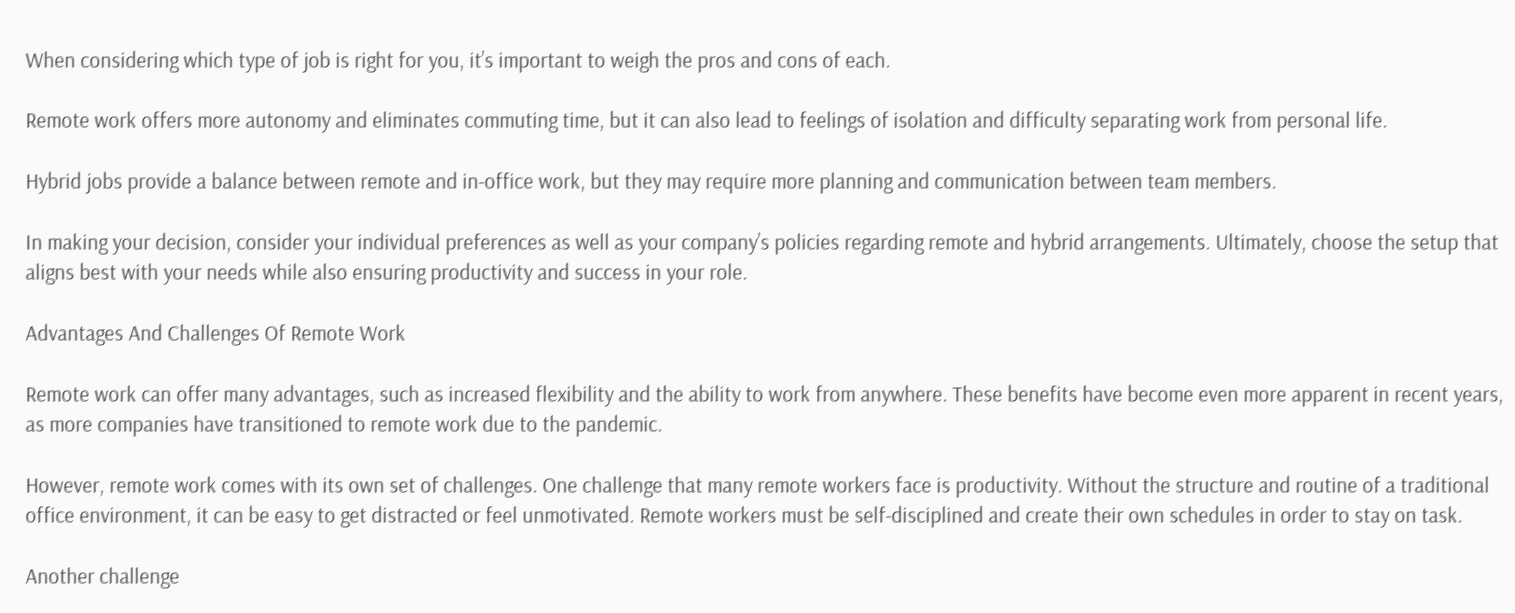When considering which type of job is right for you, it’s important to weigh the pros and cons of each.

Remote work offers more autonomy and eliminates commuting time, but it can also lead to feelings of isolation and difficulty separating work from personal life.

Hybrid jobs provide a balance between remote and in-office work, but they may require more planning and communication between team members.

In making your decision, consider your individual preferences as well as your company’s policies regarding remote and hybrid arrangements. Ultimately, choose the setup that aligns best with your needs while also ensuring productivity and success in your role.

Advantages And Challenges Of Remote Work

Remote work can offer many advantages, such as increased flexibility and the ability to work from anywhere. These benefits have become even more apparent in recent years, as more companies have transitioned to remote work due to the pandemic.

However, remote work comes with its own set of challenges. One challenge that many remote workers face is productivity. Without the structure and routine of a traditional office environment, it can be easy to get distracted or feel unmotivated. Remote workers must be self-disciplined and create their own schedules in order to stay on task.

Another challenge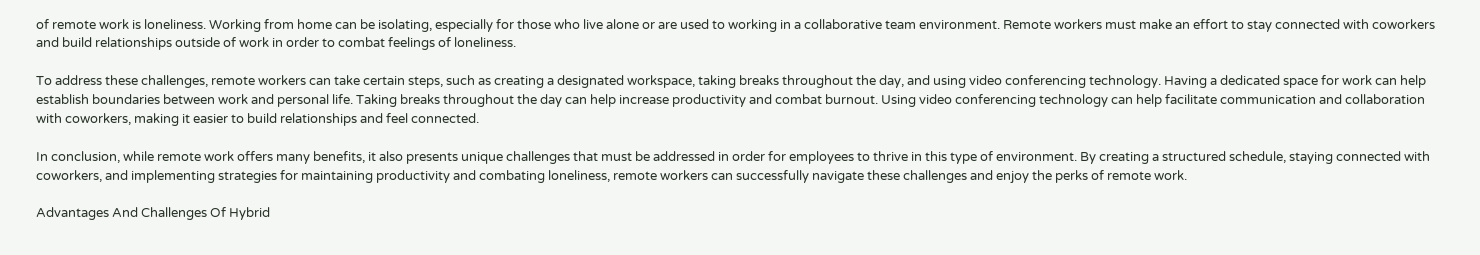of remote work is loneliness. Working from home can be isolating, especially for those who live alone or are used to working in a collaborative team environment. Remote workers must make an effort to stay connected with coworkers and build relationships outside of work in order to combat feelings of loneliness.

To address these challenges, remote workers can take certain steps, such as creating a designated workspace, taking breaks throughout the day, and using video conferencing technology. Having a dedicated space for work can help establish boundaries between work and personal life. Taking breaks throughout the day can help increase productivity and combat burnout. Using video conferencing technology can help facilitate communication and collaboration with coworkers, making it easier to build relationships and feel connected.

In conclusion, while remote work offers many benefits, it also presents unique challenges that must be addressed in order for employees to thrive in this type of environment. By creating a structured schedule, staying connected with coworkers, and implementing strategies for maintaining productivity and combating loneliness, remote workers can successfully navigate these challenges and enjoy the perks of remote work.

Advantages And Challenges Of Hybrid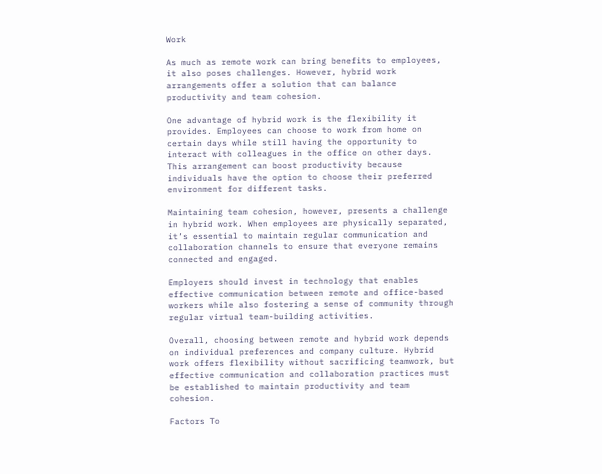Work

As much as remote work can bring benefits to employees, it also poses challenges. However, hybrid work arrangements offer a solution that can balance productivity and team cohesion.

One advantage of hybrid work is the flexibility it provides. Employees can choose to work from home on certain days while still having the opportunity to interact with colleagues in the office on other days. This arrangement can boost productivity because individuals have the option to choose their preferred environment for different tasks.

Maintaining team cohesion, however, presents a challenge in hybrid work. When employees are physically separated, it’s essential to maintain regular communication and collaboration channels to ensure that everyone remains connected and engaged.

Employers should invest in technology that enables effective communication between remote and office-based workers while also fostering a sense of community through regular virtual team-building activities.

Overall, choosing between remote and hybrid work depends on individual preferences and company culture. Hybrid work offers flexibility without sacrificing teamwork, but effective communication and collaboration practices must be established to maintain productivity and team cohesion.

Factors To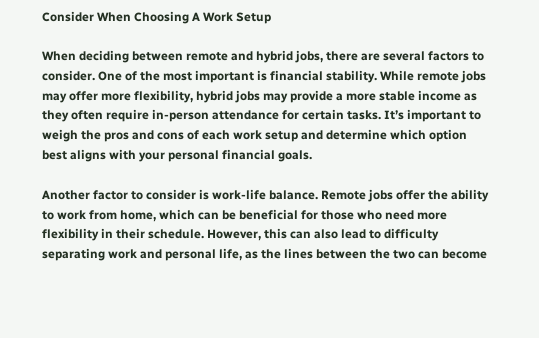Consider When Choosing A Work Setup

When deciding between remote and hybrid jobs, there are several factors to consider. One of the most important is financial stability. While remote jobs may offer more flexibility, hybrid jobs may provide a more stable income as they often require in-person attendance for certain tasks. It’s important to weigh the pros and cons of each work setup and determine which option best aligns with your personal financial goals.

Another factor to consider is work-life balance. Remote jobs offer the ability to work from home, which can be beneficial for those who need more flexibility in their schedule. However, this can also lead to difficulty separating work and personal life, as the lines between the two can become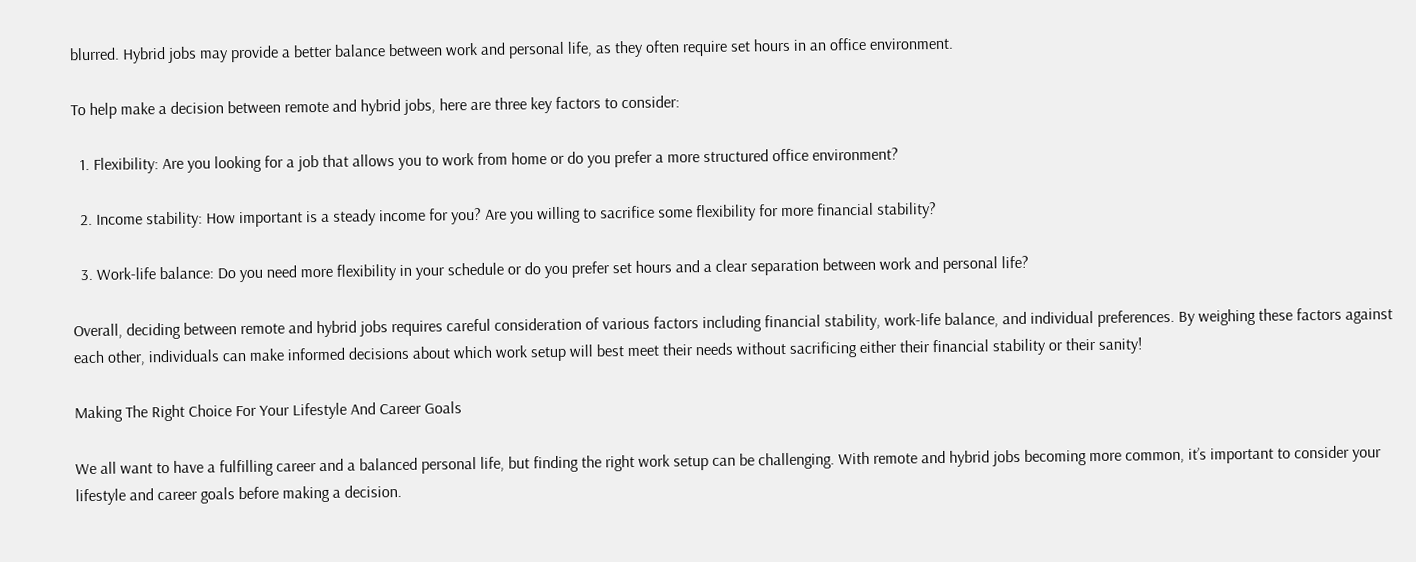blurred. Hybrid jobs may provide a better balance between work and personal life, as they often require set hours in an office environment.

To help make a decision between remote and hybrid jobs, here are three key factors to consider:

  1. Flexibility: Are you looking for a job that allows you to work from home or do you prefer a more structured office environment?

  2. Income stability: How important is a steady income for you? Are you willing to sacrifice some flexibility for more financial stability?

  3. Work-life balance: Do you need more flexibility in your schedule or do you prefer set hours and a clear separation between work and personal life?

Overall, deciding between remote and hybrid jobs requires careful consideration of various factors including financial stability, work-life balance, and individual preferences. By weighing these factors against each other, individuals can make informed decisions about which work setup will best meet their needs without sacrificing either their financial stability or their sanity!

Making The Right Choice For Your Lifestyle And Career Goals

We all want to have a fulfilling career and a balanced personal life, but finding the right work setup can be challenging. With remote and hybrid jobs becoming more common, it’s important to consider your lifestyle and career goals before making a decision.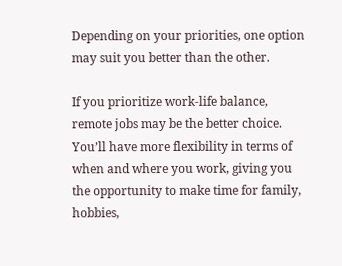Depending on your priorities, one option may suit you better than the other.

If you prioritize work-life balance, remote jobs may be the better choice. You’ll have more flexibility in terms of when and where you work, giving you the opportunity to make time for family, hobbies,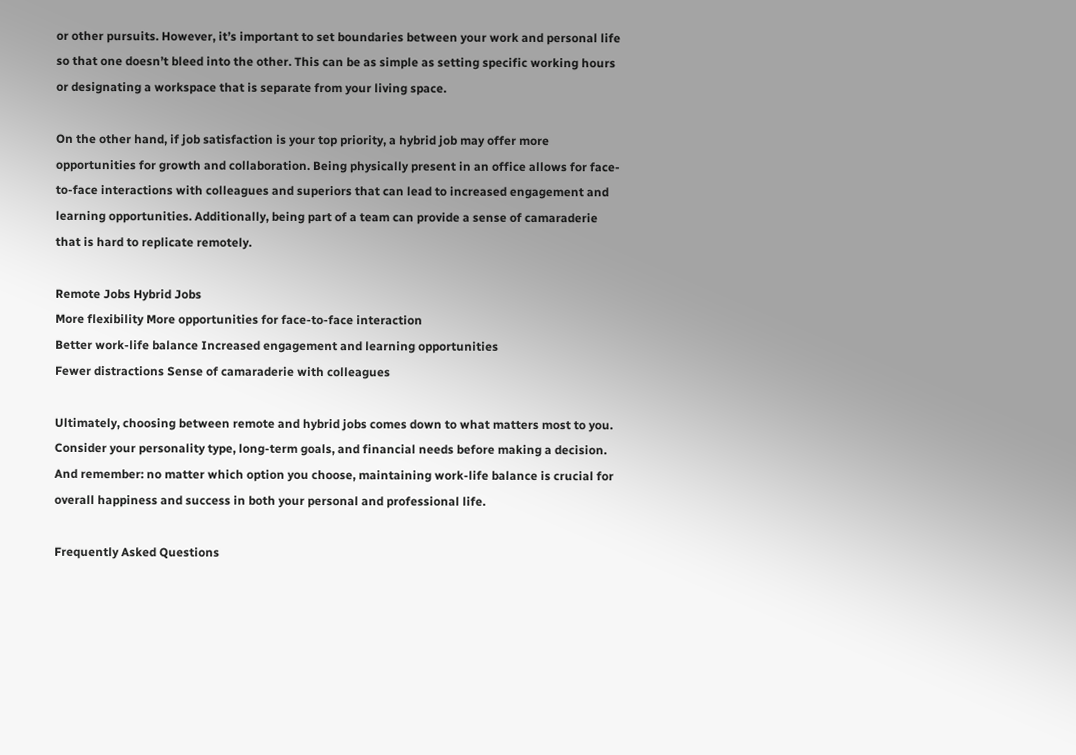or other pursuits. However, it’s important to set boundaries between your work and personal life so that one doesn’t bleed into the other. This can be as simple as setting specific working hours or designating a workspace that is separate from your living space.

On the other hand, if job satisfaction is your top priority, a hybrid job may offer more opportunities for growth and collaboration. Being physically present in an office allows for face-to-face interactions with colleagues and superiors that can lead to increased engagement and learning opportunities. Additionally, being part of a team can provide a sense of camaraderie that is hard to replicate remotely.

Remote Jobs Hybrid Jobs
More flexibility More opportunities for face-to-face interaction
Better work-life balance Increased engagement and learning opportunities
Fewer distractions Sense of camaraderie with colleagues

Ultimately, choosing between remote and hybrid jobs comes down to what matters most to you. Consider your personality type, long-term goals, and financial needs before making a decision. And remember: no matter which option you choose, maintaining work-life balance is crucial for overall happiness and success in both your personal and professional life.

Frequently Asked Questions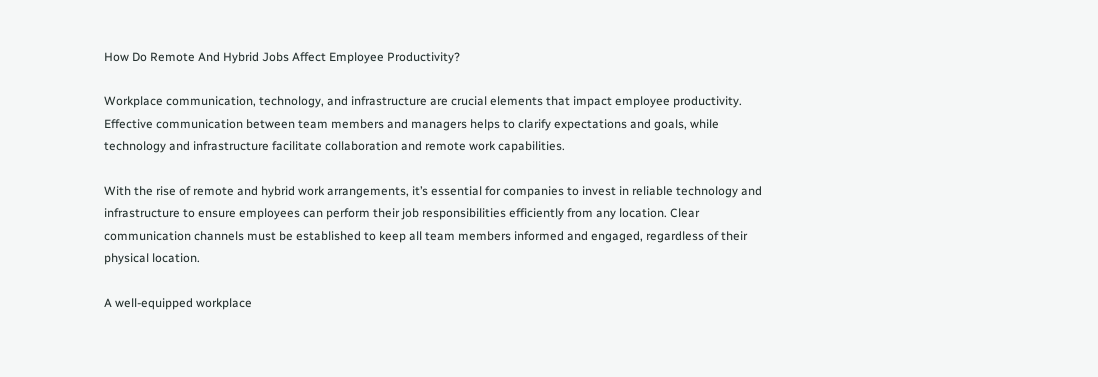How Do Remote And Hybrid Jobs Affect Employee Productivity?

Workplace communication, technology, and infrastructure are crucial elements that impact employee productivity. Effective communication between team members and managers helps to clarify expectations and goals, while technology and infrastructure facilitate collaboration and remote work capabilities.

With the rise of remote and hybrid work arrangements, it’s essential for companies to invest in reliable technology and infrastructure to ensure employees can perform their job responsibilities efficiently from any location. Clear communication channels must be established to keep all team members informed and engaged, regardless of their physical location.

A well-equipped workplace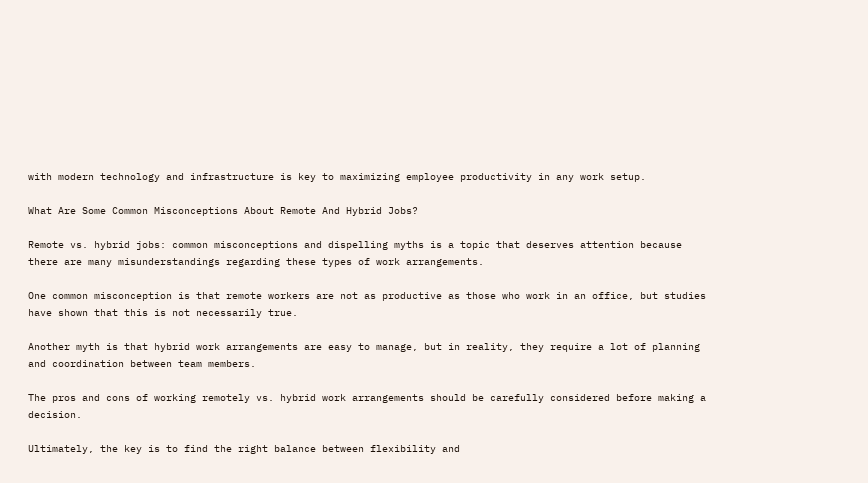with modern technology and infrastructure is key to maximizing employee productivity in any work setup.

What Are Some Common Misconceptions About Remote And Hybrid Jobs?

Remote vs. hybrid jobs: common misconceptions and dispelling myths is a topic that deserves attention because there are many misunderstandings regarding these types of work arrangements.

One common misconception is that remote workers are not as productive as those who work in an office, but studies have shown that this is not necessarily true.

Another myth is that hybrid work arrangements are easy to manage, but in reality, they require a lot of planning and coordination between team members.

The pros and cons of working remotely vs. hybrid work arrangements should be carefully considered before making a decision.

Ultimately, the key is to find the right balance between flexibility and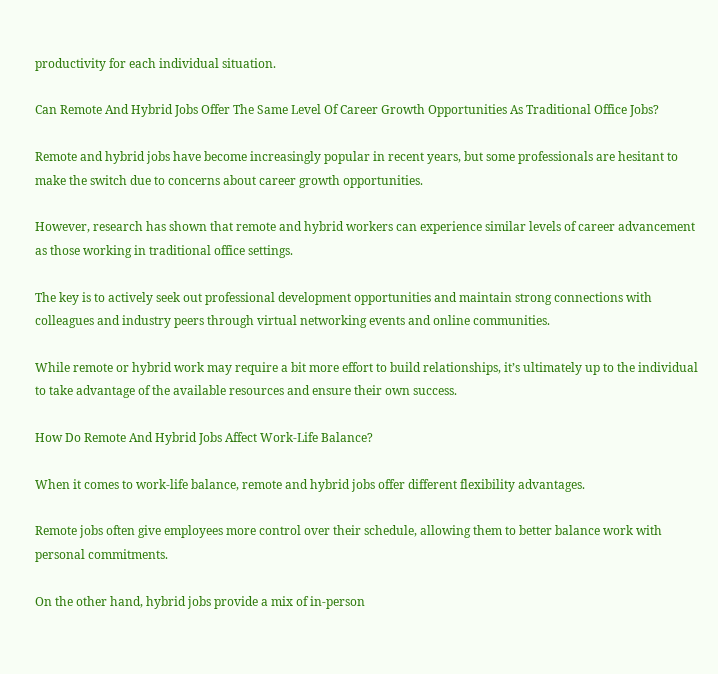productivity for each individual situation.

Can Remote And Hybrid Jobs Offer The Same Level Of Career Growth Opportunities As Traditional Office Jobs?

Remote and hybrid jobs have become increasingly popular in recent years, but some professionals are hesitant to make the switch due to concerns about career growth opportunities.

However, research has shown that remote and hybrid workers can experience similar levels of career advancement as those working in traditional office settings.

The key is to actively seek out professional development opportunities and maintain strong connections with colleagues and industry peers through virtual networking events and online communities.

While remote or hybrid work may require a bit more effort to build relationships, it’s ultimately up to the individual to take advantage of the available resources and ensure their own success.

How Do Remote And Hybrid Jobs Affect Work-Life Balance?

When it comes to work-life balance, remote and hybrid jobs offer different flexibility advantages.

Remote jobs often give employees more control over their schedule, allowing them to better balance work with personal commitments.

On the other hand, hybrid jobs provide a mix of in-person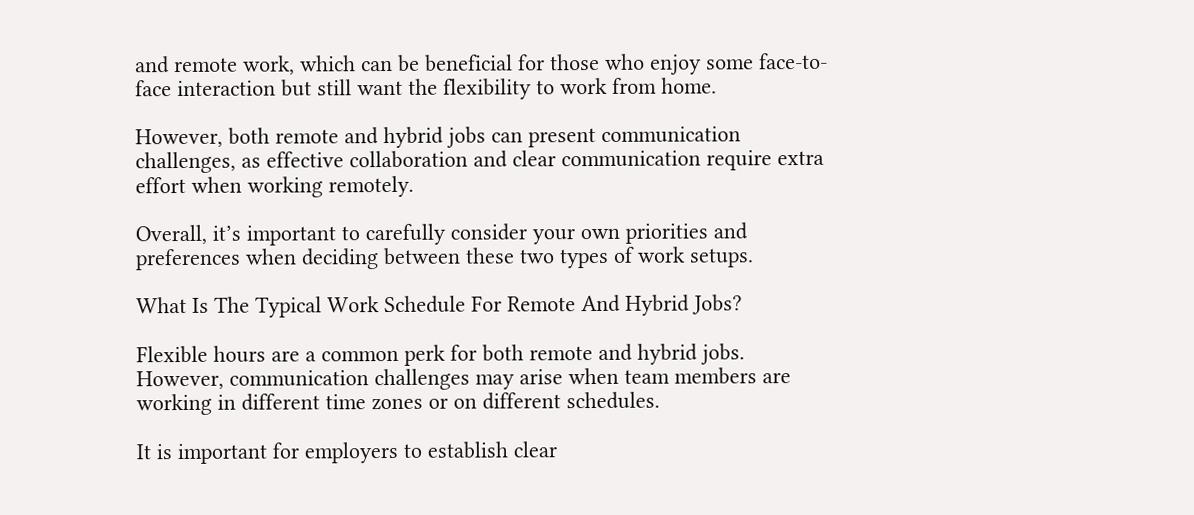and remote work, which can be beneficial for those who enjoy some face-to-face interaction but still want the flexibility to work from home.

However, both remote and hybrid jobs can present communication challenges, as effective collaboration and clear communication require extra effort when working remotely.

Overall, it’s important to carefully consider your own priorities and preferences when deciding between these two types of work setups.

What Is The Typical Work Schedule For Remote And Hybrid Jobs?

Flexible hours are a common perk for both remote and hybrid jobs. However, communication challenges may arise when team members are working in different time zones or on different schedules.

It is important for employers to establish clear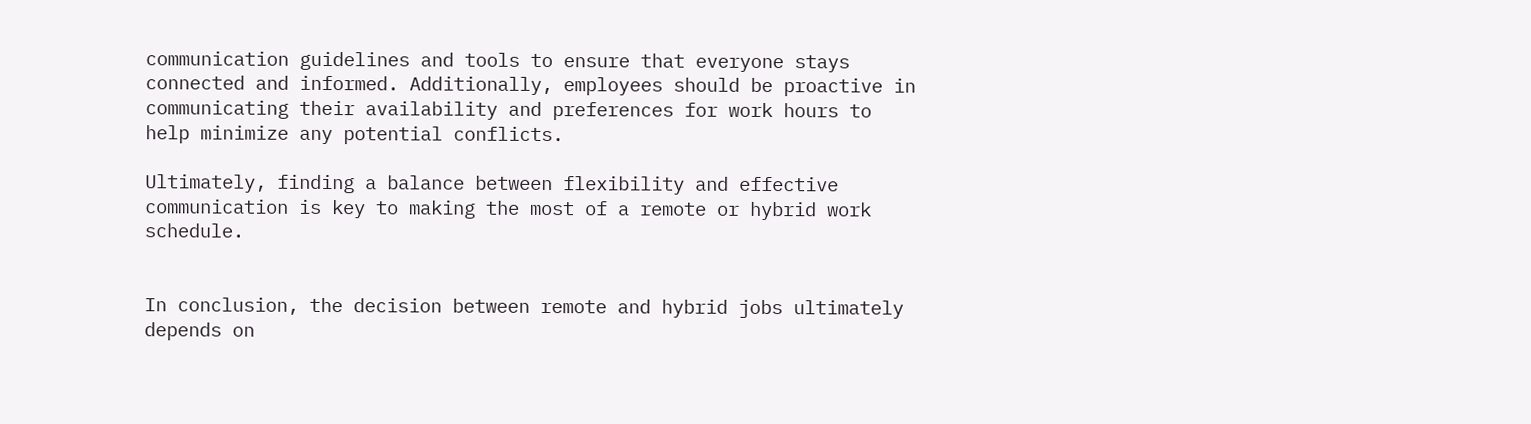communication guidelines and tools to ensure that everyone stays connected and informed. Additionally, employees should be proactive in communicating their availability and preferences for work hours to help minimize any potential conflicts.

Ultimately, finding a balance between flexibility and effective communication is key to making the most of a remote or hybrid work schedule.


In conclusion, the decision between remote and hybrid jobs ultimately depends on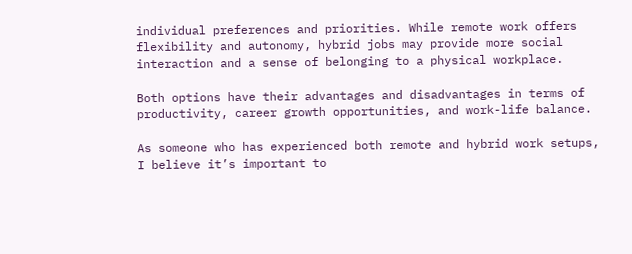individual preferences and priorities. While remote work offers flexibility and autonomy, hybrid jobs may provide more social interaction and a sense of belonging to a physical workplace.

Both options have their advantages and disadvantages in terms of productivity, career growth opportunities, and work-life balance.

As someone who has experienced both remote and hybrid work setups, I believe it’s important to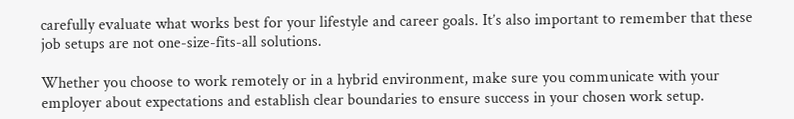carefully evaluate what works best for your lifestyle and career goals. It’s also important to remember that these job setups are not one-size-fits-all solutions.

Whether you choose to work remotely or in a hybrid environment, make sure you communicate with your employer about expectations and establish clear boundaries to ensure success in your chosen work setup.